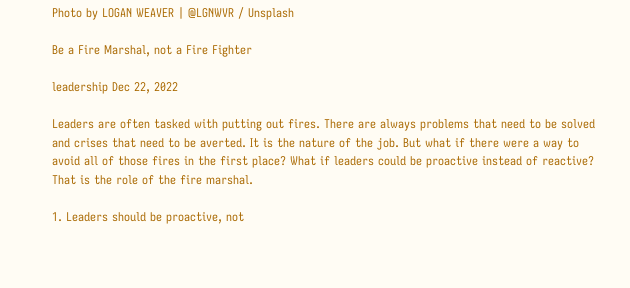Photo by LOGAN WEAVER | @LGNWVR / Unsplash

Be a Fire Marshal, not a Fire Fighter

leadership Dec 22, 2022

Leaders are often tasked with putting out fires. There are always problems that need to be solved and crises that need to be averted. It is the nature of the job. But what if there were a way to avoid all of those fires in the first place? What if leaders could be proactive instead of reactive? That is the role of the fire marshal.

1. Leaders should be proactive, not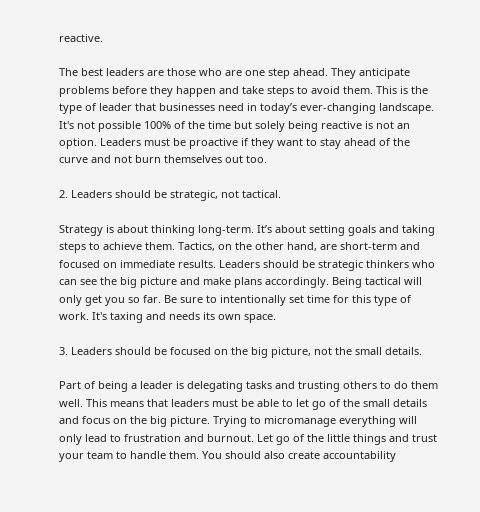reactive.

The best leaders are those who are one step ahead. They anticipate problems before they happen and take steps to avoid them. This is the type of leader that businesses need in today’s ever-changing landscape. It's not possible 100% of the time but solely being reactive is not an option. Leaders must be proactive if they want to stay ahead of the curve and not burn themselves out too.

2. Leaders should be strategic, not tactical.

Strategy is about thinking long-term. It’s about setting goals and taking steps to achieve them. Tactics, on the other hand, are short-term and focused on immediate results. Leaders should be strategic thinkers who can see the big picture and make plans accordingly. Being tactical will only get you so far. Be sure to intentionally set time for this type of work. It's taxing and needs its own space.

3. Leaders should be focused on the big picture, not the small details.

Part of being a leader is delegating tasks and trusting others to do them well. This means that leaders must be able to let go of the small details and focus on the big picture. Trying to micromanage everything will only lead to frustration and burnout. Let go of the little things and trust your team to handle them. You should also create accountability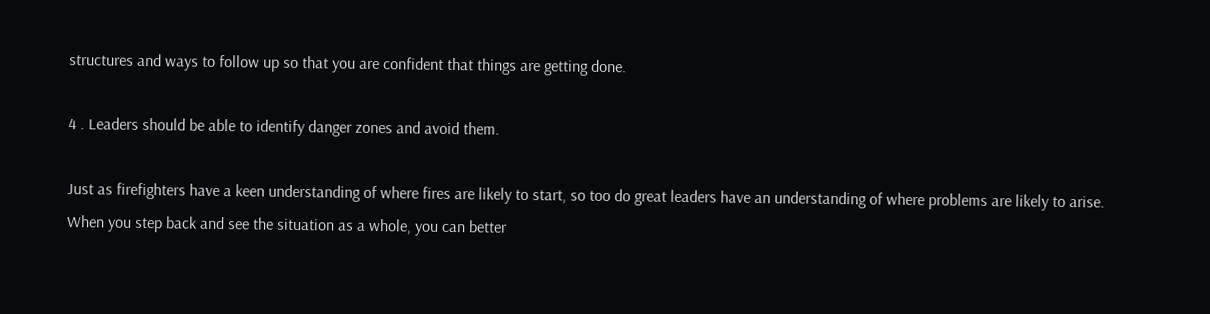structures and ways to follow up so that you are confident that things are getting done.

4 . Leaders should be able to identify danger zones and avoid them.

Just as firefighters have a keen understanding of where fires are likely to start, so too do great leaders have an understanding of where problems are likely to arise. When you step back and see the situation as a whole, you can better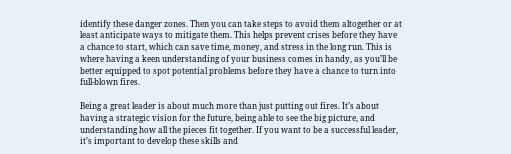identify these danger zones. Then you can take steps to avoid them altogether or at least anticipate ways to mitigate them. This helps prevent crises before they have a chance to start, which can save time, money, and stress in the long run. This is where having a keen understanding of your business comes in handy, as you’ll be better equipped to spot potential problems before they have a chance to turn into full-blown fires.

Being a great leader is about much more than just putting out fires. It’s about having a strategic vision for the future, being able to see the big picture, and understanding how all the pieces fit together. If you want to be a successful leader, it’s important to develop these skills and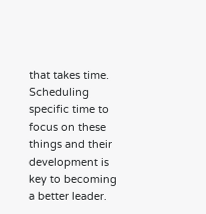that takes time. Scheduling specific time to focus on these things and their development is key to becoming a better leader.